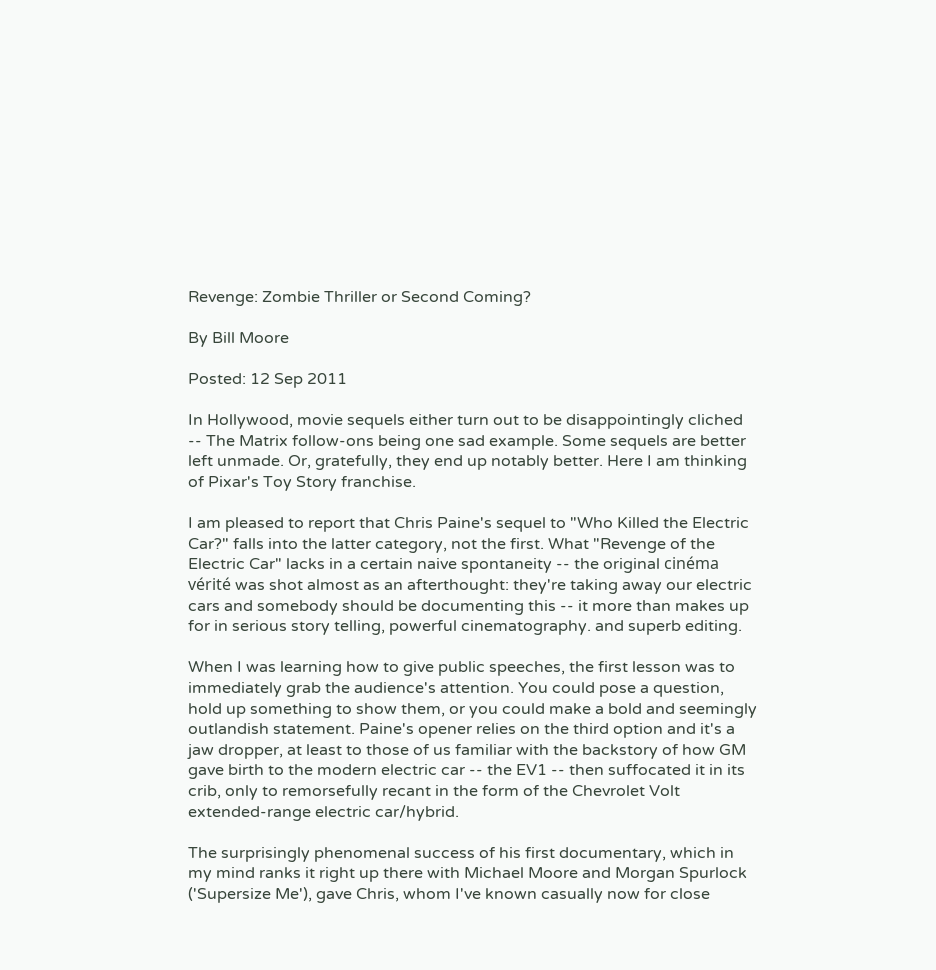Revenge: Zombie Thriller or Second Coming?

By Bill Moore

Posted: 12 Sep 2011

In Hollywood, movie sequels either turn out to be disappointingly cliched -- The Matrix follow-ons being one sad example. Some sequels are better left unmade. Or, gratefully, they end up notably better. Here I am thinking of Pixar's Toy Story franchise.

I am pleased to report that Chris Paine's sequel to "Who Killed the Electric Car?" falls into the latter category, not the first. What "Revenge of the Electric Car" lacks in a certain naive spontaneity -- the original cinéma vérité was shot almost as an afterthought: they're taking away our electric cars and somebody should be documenting this -- it more than makes up for in serious story telling, powerful cinematography. and superb editing.

When I was learning how to give public speeches, the first lesson was to immediately grab the audience's attention. You could pose a question, hold up something to show them, or you could make a bold and seemingly outlandish statement. Paine's opener relies on the third option and it's a jaw dropper, at least to those of us familiar with the backstory of how GM gave birth to the modern electric car -- the EV1 -- then suffocated it in its crib, only to remorsefully recant in the form of the Chevrolet Volt extended-range electric car/hybrid.

The surprisingly phenomenal success of his first documentary, which in my mind ranks it right up there with Michael Moore and Morgan Spurlock ('Supersize Me'), gave Chris, whom I've known casually now for close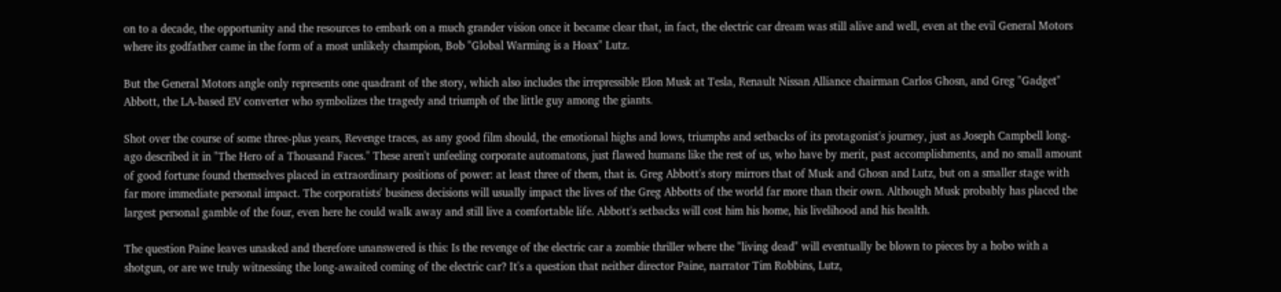on to a decade, the opportunity and the resources to embark on a much grander vision once it became clear that, in fact, the electric car dream was still alive and well, even at the evil General Motors where its godfather came in the form of a most unlikely champion, Bob "Global Warming is a Hoax" Lutz.

But the General Motors angle only represents one quadrant of the story, which also includes the irrepressible Elon Musk at Tesla, Renault Nissan Alliance chairman Carlos Ghosn, and Greg "Gadget" Abbott, the LA-based EV converter who symbolizes the tragedy and triumph of the little guy among the giants.

Shot over the course of some three-plus years, Revenge traces, as any good film should, the emotional highs and lows, triumphs and setbacks of its protagonist's journey, just as Joseph Campbell long-ago described it in "The Hero of a Thousand Faces." These aren't unfeeling corporate automatons, just flawed humans like the rest of us, who have by merit, past accomplishments, and no small amount of good fortune found themselves placed in extraordinary positions of power: at least three of them, that is. Greg Abbott's story mirrors that of Musk and Ghosn and Lutz, but on a smaller stage with far more immediate personal impact. The corporatists' business decisions will usually impact the lives of the Greg Abbotts of the world far more than their own. Although Musk probably has placed the largest personal gamble of the four, even here he could walk away and still live a comfortable life. Abbott's setbacks will cost him his home, his livelihood and his health.

The question Paine leaves unasked and therefore unanswered is this: Is the revenge of the electric car a zombie thriller where the "living dead" will eventually be blown to pieces by a hobo with a shotgun, or are we truly witnessing the long-awaited coming of the electric car? It's a question that neither director Paine, narrator Tim Robbins, Lutz,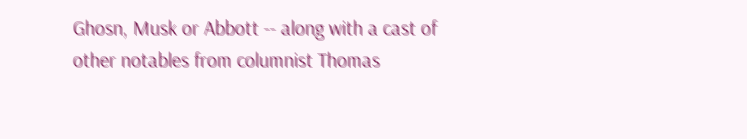Ghosn, Musk or Abbott -- along with a cast of other notables from columnist Thomas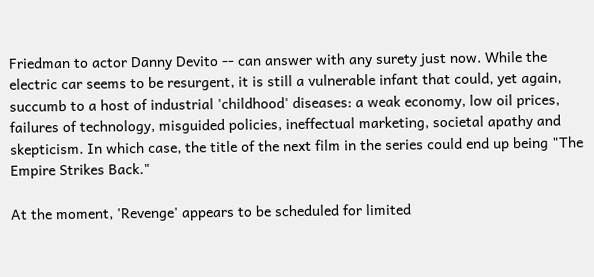Friedman to actor Danny Devito -- can answer with any surety just now. While the electric car seems to be resurgent, it is still a vulnerable infant that could, yet again, succumb to a host of industrial 'childhood' diseases: a weak economy, low oil prices, failures of technology, misguided policies, ineffectual marketing, societal apathy and skepticism. In which case, the title of the next film in the series could end up being "The Empire Strikes Back."

At the moment, 'Revenge' appears to be scheduled for limited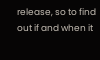release, so to find out if and when it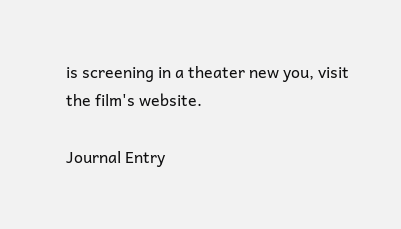is screening in a theater new you, visit the film's website.

Journal Entry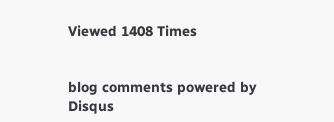Viewed 1408 Times


blog comments powered by Disqus